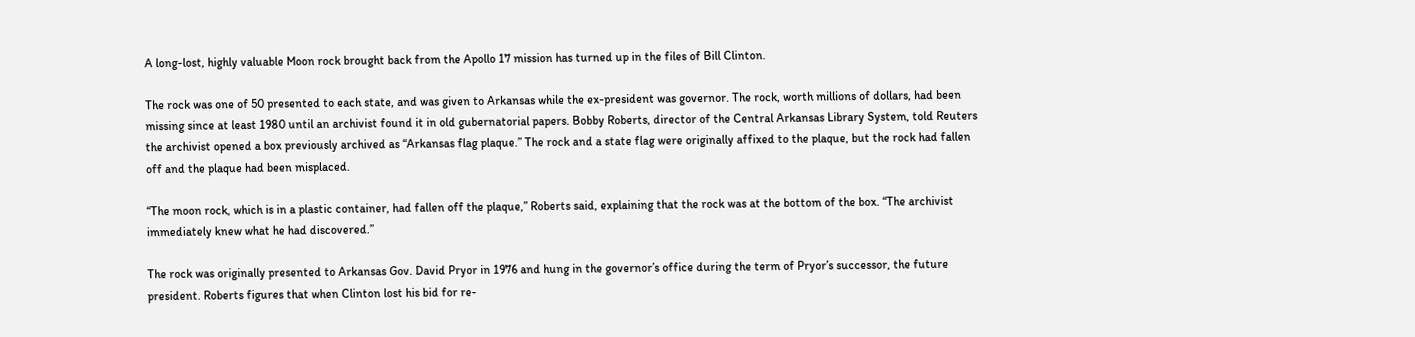A long-lost, highly valuable Moon rock brought back from the Apollo 17 mission has turned up in the files of Bill Clinton.

The rock was one of 50 presented to each state, and was given to Arkansas while the ex-president was governor. The rock, worth millions of dollars, had been missing since at least 1980 until an archivist found it in old gubernatorial papers. Bobby Roberts, director of the Central Arkansas Library System, told Reuters the archivist opened a box previously archived as “Arkansas flag plaque.” The rock and a state flag were originally affixed to the plaque, but the rock had fallen off and the plaque had been misplaced.

“The moon rock, which is in a plastic container, had fallen off the plaque,” Roberts said, explaining that the rock was at the bottom of the box. “The archivist immediately knew what he had discovered.”

The rock was originally presented to Arkansas Gov. David Pryor in 1976 and hung in the governor’s office during the term of Pryor’s successor, the future president. Roberts figures that when Clinton lost his bid for re-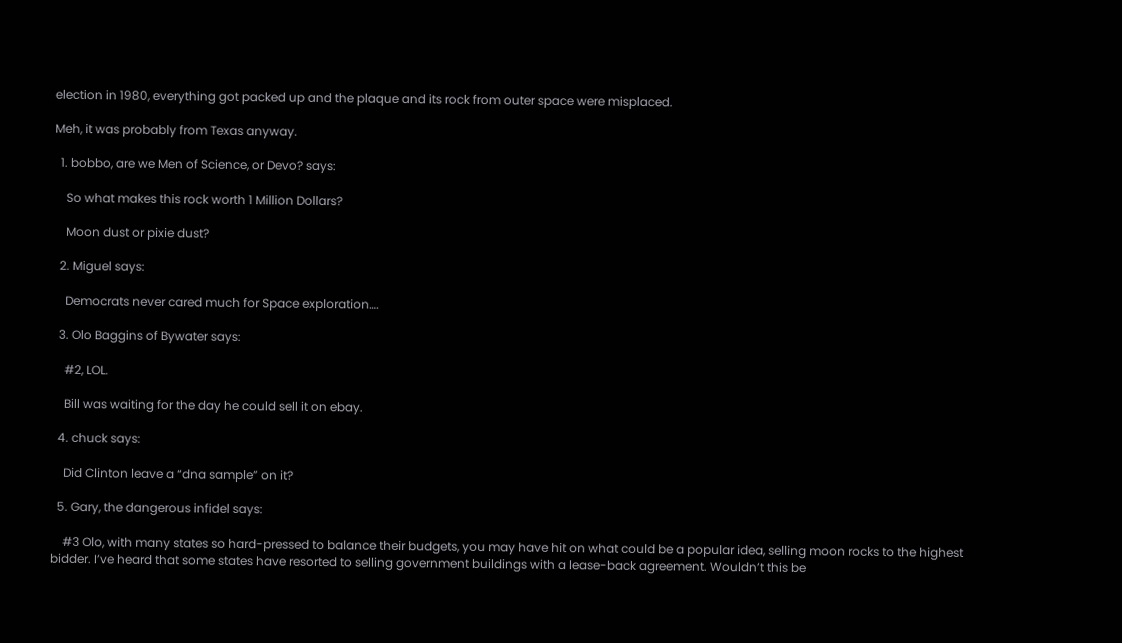election in 1980, everything got packed up and the plaque and its rock from outer space were misplaced.

Meh, it was probably from Texas anyway.

  1. bobbo, are we Men of Science, or Devo? says:

    So what makes this rock worth 1 Million Dollars?

    Moon dust or pixie dust?

  2. Miguel says:

    Democrats never cared much for Space exploration….

  3. Olo Baggins of Bywater says:

    #2, LOL.

    Bill was waiting for the day he could sell it on ebay.

  4. chuck says:

    Did Clinton leave a “dna sample” on it?

  5. Gary, the dangerous infidel says:

    #3 Olo, with many states so hard-pressed to balance their budgets, you may have hit on what could be a popular idea, selling moon rocks to the highest bidder. I’ve heard that some states have resorted to selling government buildings with a lease-back agreement. Wouldn’t this be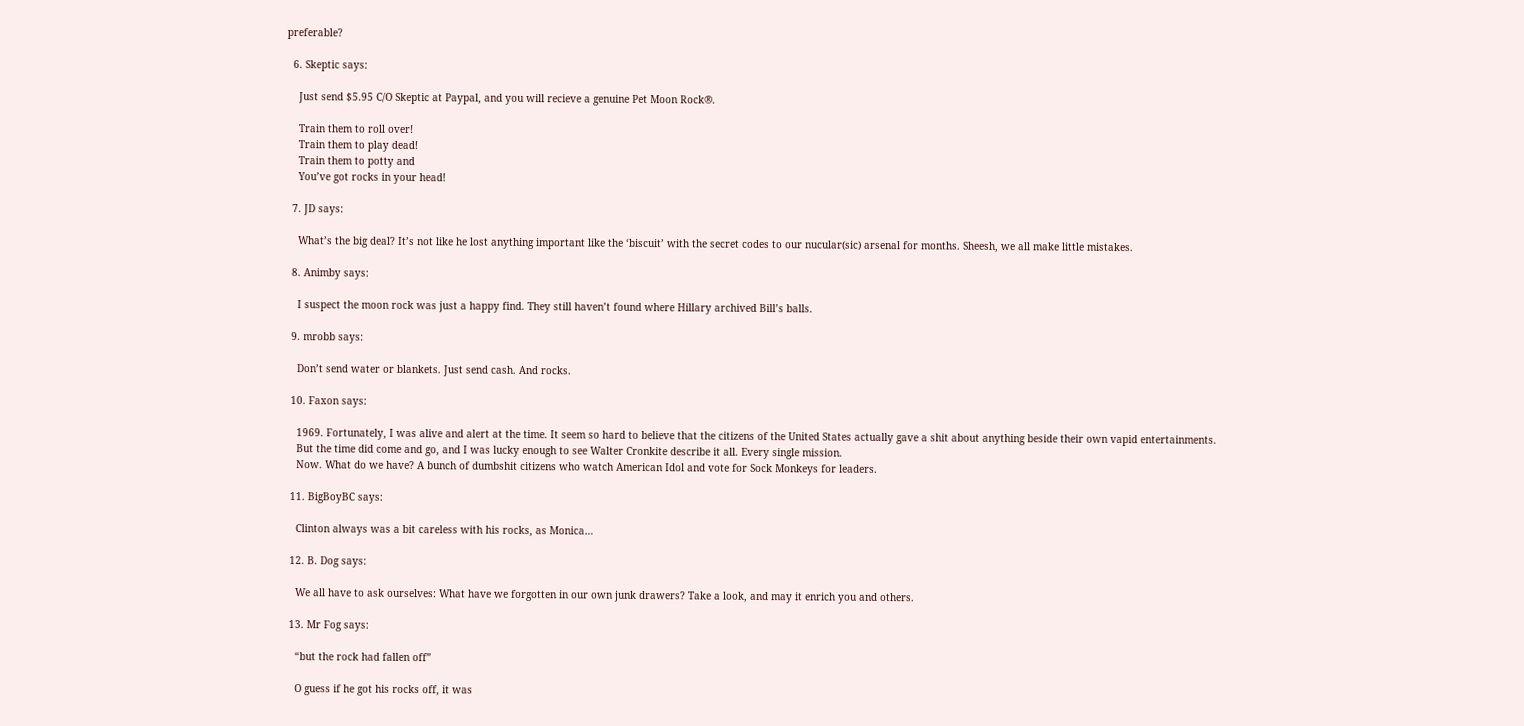preferable?

  6. Skeptic says:

    Just send $5.95 C/O Skeptic at Paypal, and you will recieve a genuine Pet Moon Rock®.

    Train them to roll over!
    Train them to play dead!
    Train them to potty and
    You’ve got rocks in your head!

  7. JD says:

    What’s the big deal? It’s not like he lost anything important like the ‘biscuit’ with the secret codes to our nucular(sic) arsenal for months. Sheesh, we all make little mistakes.

  8. Animby says:

    I suspect the moon rock was just a happy find. They still haven’t found where Hillary archived Bill’s balls.

  9. mrobb says:

    Don’t send water or blankets. Just send cash. And rocks.

  10. Faxon says:

    1969. Fortunately, I was alive and alert at the time. It seem so hard to believe that the citizens of the United States actually gave a shit about anything beside their own vapid entertainments.
    But the time did come and go, and I was lucky enough to see Walter Cronkite describe it all. Every single mission.
    Now. What do we have? A bunch of dumbshit citizens who watch American Idol and vote for Sock Monkeys for leaders.

  11. BigBoyBC says:

    Clinton always was a bit careless with his rocks, as Monica…

  12. B. Dog says:

    We all have to ask ourselves: What have we forgotten in our own junk drawers? Take a look, and may it enrich you and others.

  13. Mr Fog says:

    “but the rock had fallen off”

    O guess if he got his rocks off, it was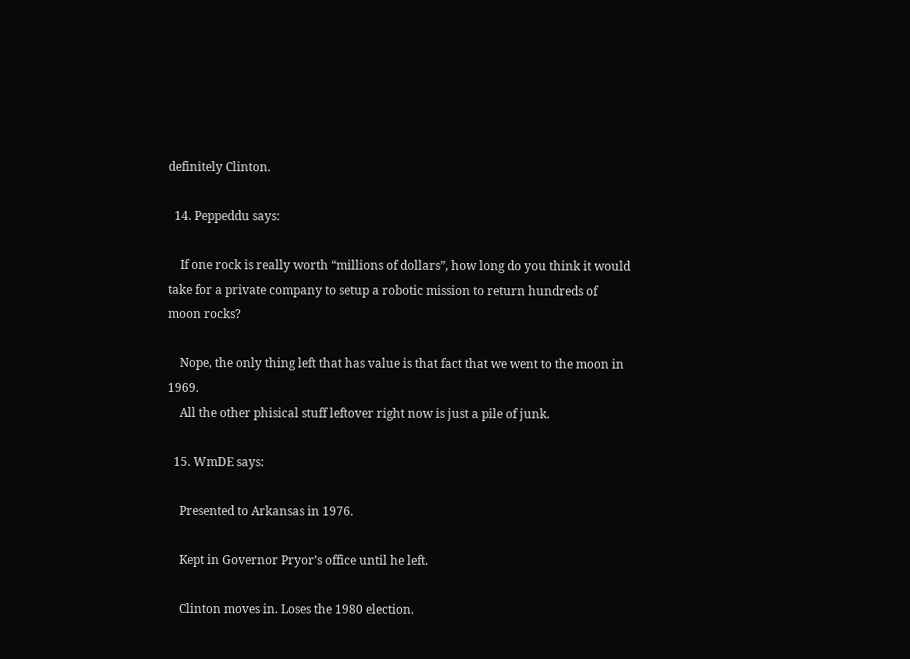definitely Clinton.

  14. Peppeddu says:

    If one rock is really worth “millions of dollars”, how long do you think it would take for a private company to setup a robotic mission to return hundreds of moon rocks?

    Nope, the only thing left that has value is that fact that we went to the moon in 1969.
    All the other phisical stuff leftover right now is just a pile of junk.

  15. WmDE says:

    Presented to Arkansas in 1976.

    Kept in Governor Pryor’s office until he left.

    Clinton moves in. Loses the 1980 election.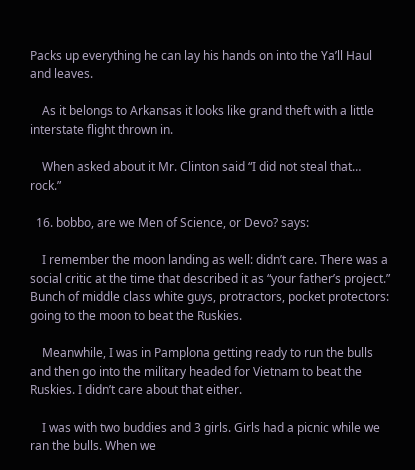Packs up everything he can lay his hands on into the Ya’ll Haul and leaves.

    As it belongs to Arkansas it looks like grand theft with a little interstate flight thrown in.

    When asked about it Mr. Clinton said “I did not steal that… rock.”

  16. bobbo, are we Men of Science, or Devo? says:

    I remember the moon landing as well: didn’t care. There was a social critic at the time that described it as “your father’s project.” Bunch of middle class white guys, protractors, pocket protectors: going to the moon to beat the Ruskies.

    Meanwhile, I was in Pamplona getting ready to run the bulls and then go into the military headed for Vietnam to beat the Ruskies. I didn’t care about that either.

    I was with two buddies and 3 girls. Girls had a picnic while we ran the bulls. When we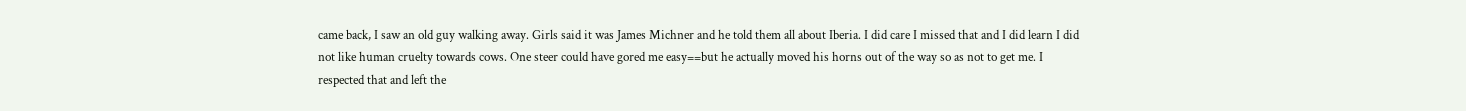came back, I saw an old guy walking away. Girls said it was James Michner and he told them all about Iberia. I did care I missed that and I did learn I did not like human cruelty towards cows. One steer could have gored me easy==but he actually moved his horns out of the way so as not to get me. I respected that and left the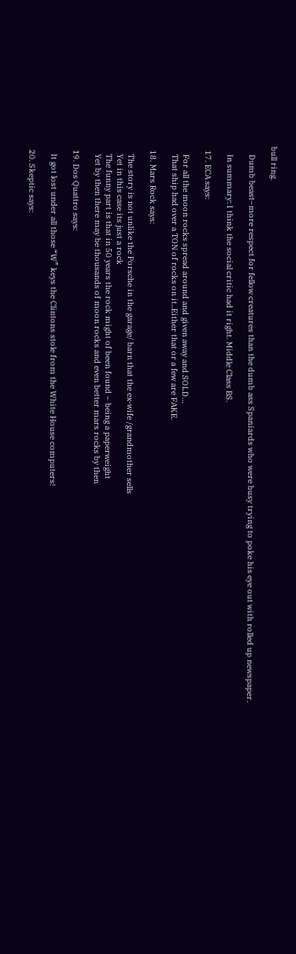bull ring.

    Dumb beast–more respect for fellow creatures than the dumb ass Spaniards who were busy trying to poke his eye out with rolled up newspaper.

    In summary: I think the social critic had it right. Middle Class BS.

  17. ECA says:

    For all the moon rocks spread around and given away and SOLD…
    That ship had over a TON of rocks on it..Either that or a few are FAKE.

  18. Mars Rock says:

    The story is not unlike the Porsche in the garage/ barn that the ex-wife /grandmother sells
    Yet in this case its just a rock
    The funny part is that in 50 years the rock might of been found – being a paperweight
    Yet by then there may be thousands of moon rocks and even better mars rocks by then

  19. Dos Quattro says:

    It got lost under all those “W” keys the Clintons stole from the White House computers!

  20. Skeptic says: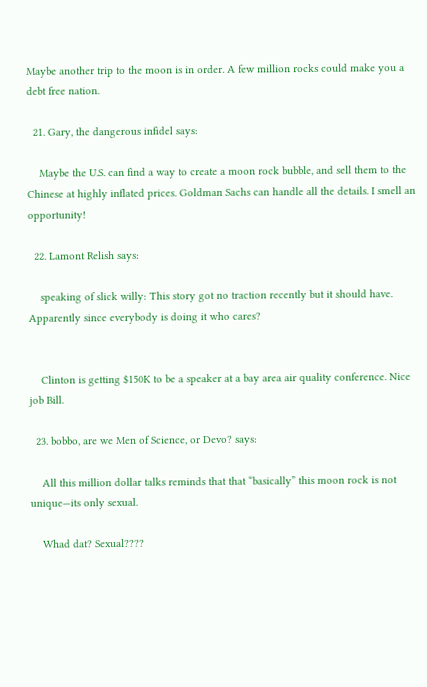Maybe another trip to the moon is in order. A few million rocks could make you a debt free nation.

  21. Gary, the dangerous infidel says:

    Maybe the U.S. can find a way to create a moon rock bubble, and sell them to the Chinese at highly inflated prices. Goldman Sachs can handle all the details. I smell an opportunity!

  22. Lamont Relish says:

    speaking of slick willy: This story got no traction recently but it should have. Apparently since everybody is doing it who cares?


    Clinton is getting $150K to be a speaker at a bay area air quality conference. Nice job Bill.

  23. bobbo, are we Men of Science, or Devo? says:

    All this million dollar talks reminds that that “basically” this moon rock is not unique—its only sexual.

    Whad dat? Sexual????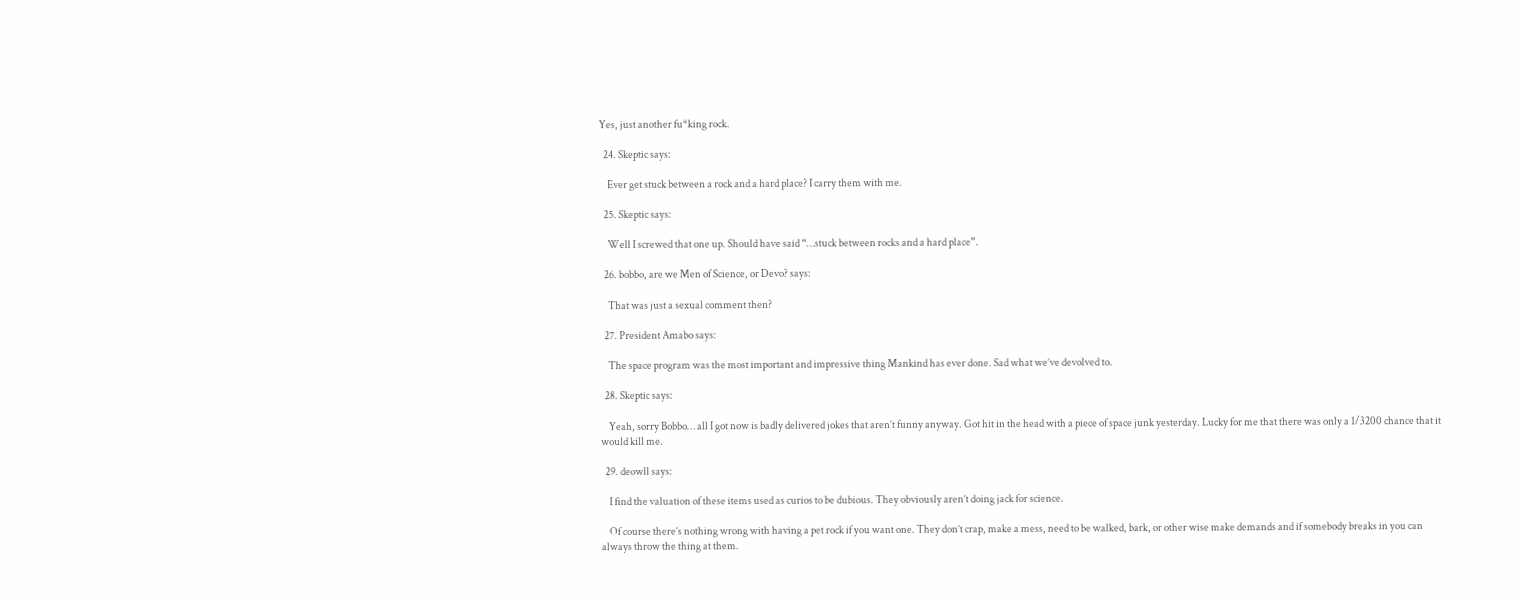Yes, just another fu*king rock.

  24. Skeptic says:

    Ever get stuck between a rock and a hard place? I carry them with me.

  25. Skeptic says:

    Well I screwed that one up. Should have said “…stuck between rocks and a hard place”.

  26. bobbo, are we Men of Science, or Devo? says:

    That was just a sexual comment then?

  27. President Amabo says:

    The space program was the most important and impressive thing Mankind has ever done. Sad what we’ve devolved to.

  28. Skeptic says:

    Yeah, sorry Bobbo… all I got now is badly delivered jokes that aren’t funny anyway. Got hit in the head with a piece of space junk yesterday. Lucky for me that there was only a 1/3200 chance that it would kill me.

  29. deowll says:

    I find the valuation of these items used as curios to be dubious. They obviously aren’t doing jack for science.

    Of course there’s nothing wrong with having a pet rock if you want one. They don’t crap, make a mess, need to be walked, bark, or other wise make demands and if somebody breaks in you can always throw the thing at them.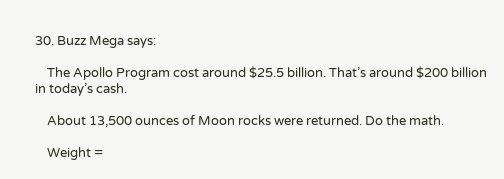30. Buzz Mega says:

    The Apollo Program cost around $25.5 billion. That’s around $200 billion in today’s cash.

    About 13,500 ounces of Moon rocks were returned. Do the math.

    Weight =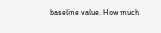baseline value. How much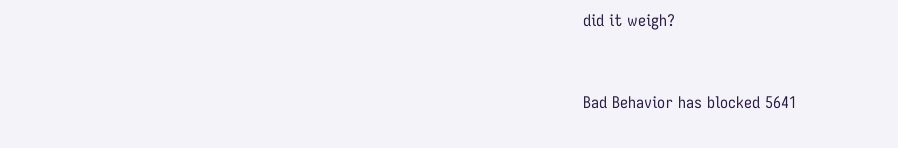did it weigh?


Bad Behavior has blocked 5641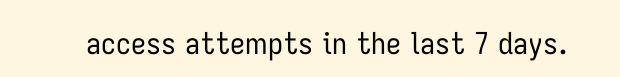access attempts in the last 7 days.